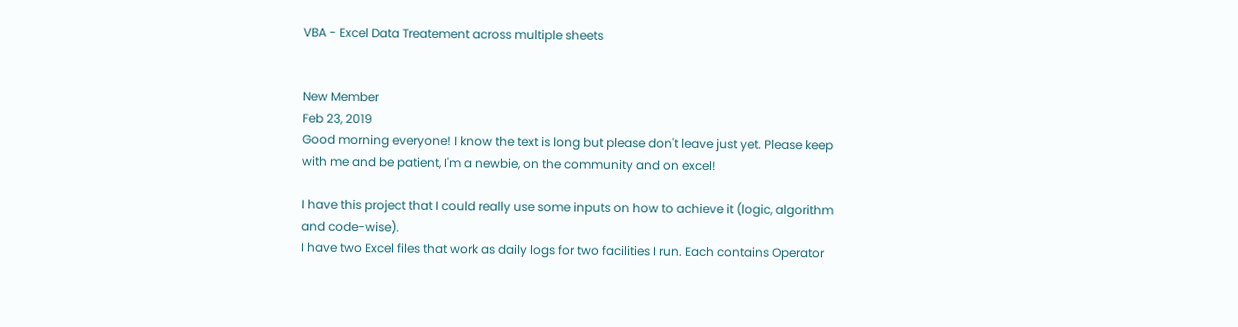VBA - Excel Data Treatement across multiple sheets


New Member
Feb 23, 2019
Good morning everyone! I know the text is long but please don't leave just yet. Please keep with me and be patient, I'm a newbie, on the community and on excel!

I have this project that I could really use some inputs on how to achieve it (logic, algorithm and code-wise).
I have two Excel files that work as daily logs for two facilities I run. Each contains Operator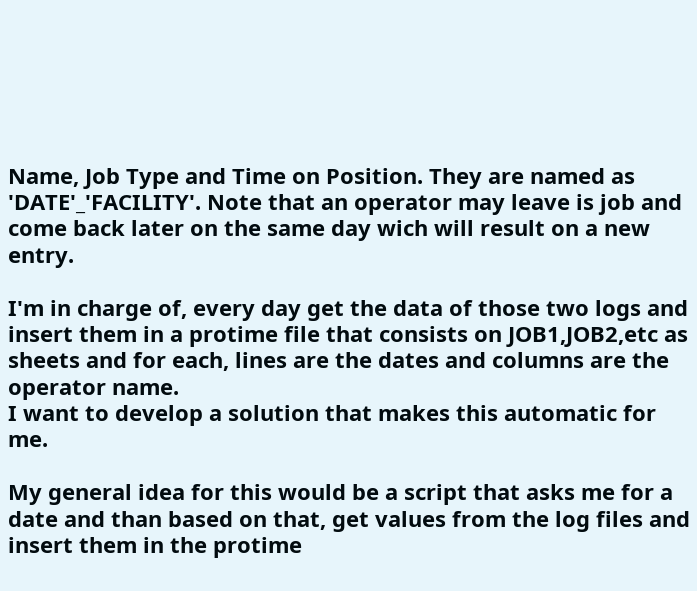Name, Job Type and Time on Position. They are named as 'DATE'_'FACILITY'. Note that an operator may leave is job and come back later on the same day wich will result on a new entry.

I'm in charge of, every day get the data of those two logs and insert them in a protime file that consists on JOB1,JOB2,etc as sheets and for each, lines are the dates and columns are the operator name.
I want to develop a solution that makes this automatic for me.

My general idea for this would be a script that asks me for a date and than based on that, get values from the log files and insert them in the protime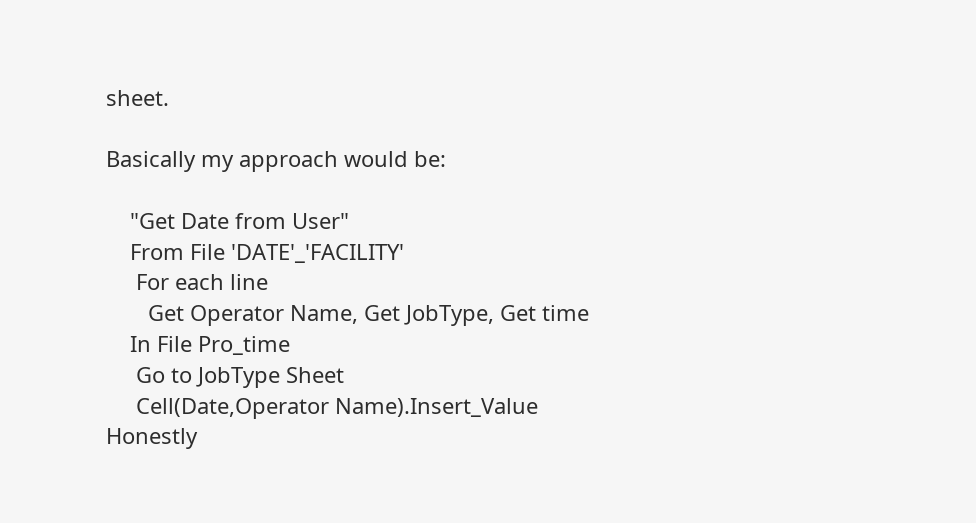sheet.

Basically my approach would be:

    "Get Date from User"
    From File 'DATE'_'FACILITY'
     For each line
       Get Operator Name, Get JobType, Get time
    In File Pro_time
     Go to JobType Sheet
     Cell(Date,Operator Name).Insert_Value
Honestly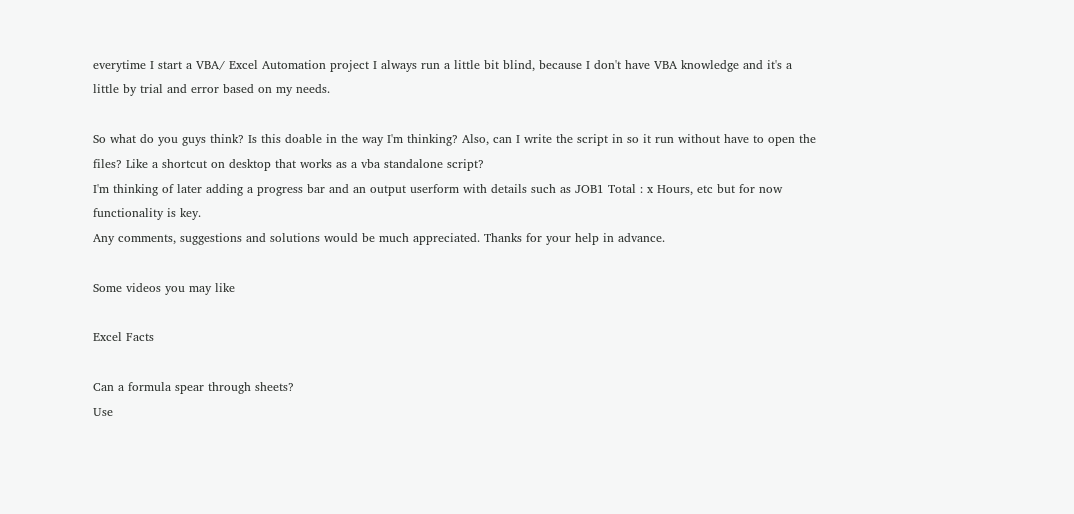everytime I start a VBA/ Excel Automation project I always run a little bit blind, because I don't have VBA knowledge and it's a little by trial and error based on my needs.

So what do you guys think? Is this doable in the way I'm thinking? Also, can I write the script in so it run without have to open the files? Like a shortcut on desktop that works as a vba standalone script?
I'm thinking of later adding a progress bar and an output userform with details such as JOB1 Total : x Hours, etc but for now functionality is key.
Any comments, suggestions and solutions would be much appreciated. Thanks for your help in advance.

Some videos you may like

Excel Facts

Can a formula spear through sheets?
Use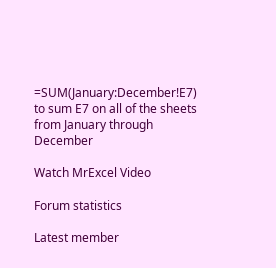=SUM(January:December!E7) to sum E7 on all of the sheets from January through December

Watch MrExcel Video

Forum statistics

Latest member